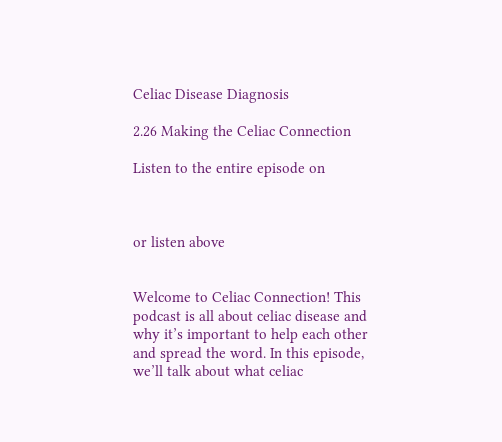Celiac Disease Diagnosis

2.26 Making the Celiac Connection

Listen to the entire episode on



or listen above


Welcome to Celiac Connection! This podcast is all about celiac disease and why it’s important to help each other and spread the word. In this episode, we’ll talk about what celiac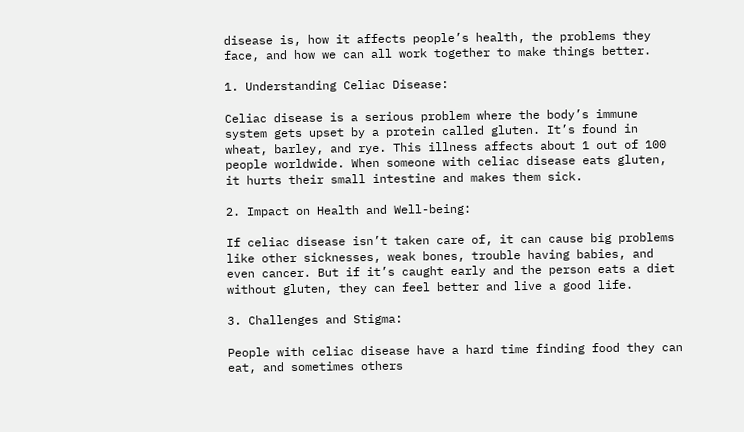disease is, how it affects people’s health, the problems they face, and how we can all work together to make things better.

1. Understanding Celiac Disease:

Celiac disease is a serious problem where the body’s immune system gets upset by a protein called gluten. It’s found in wheat, barley, and rye. This illness affects about 1 out of 100 people worldwide. When someone with celiac disease eats gluten, it hurts their small intestine and makes them sick.

2. Impact on Health and Well-being:

If celiac disease isn’t taken care of, it can cause big problems like other sicknesses, weak bones, trouble having babies, and even cancer. But if it’s caught early and the person eats a diet without gluten, they can feel better and live a good life.

3. Challenges and Stigma:

People with celiac disease have a hard time finding food they can eat, and sometimes others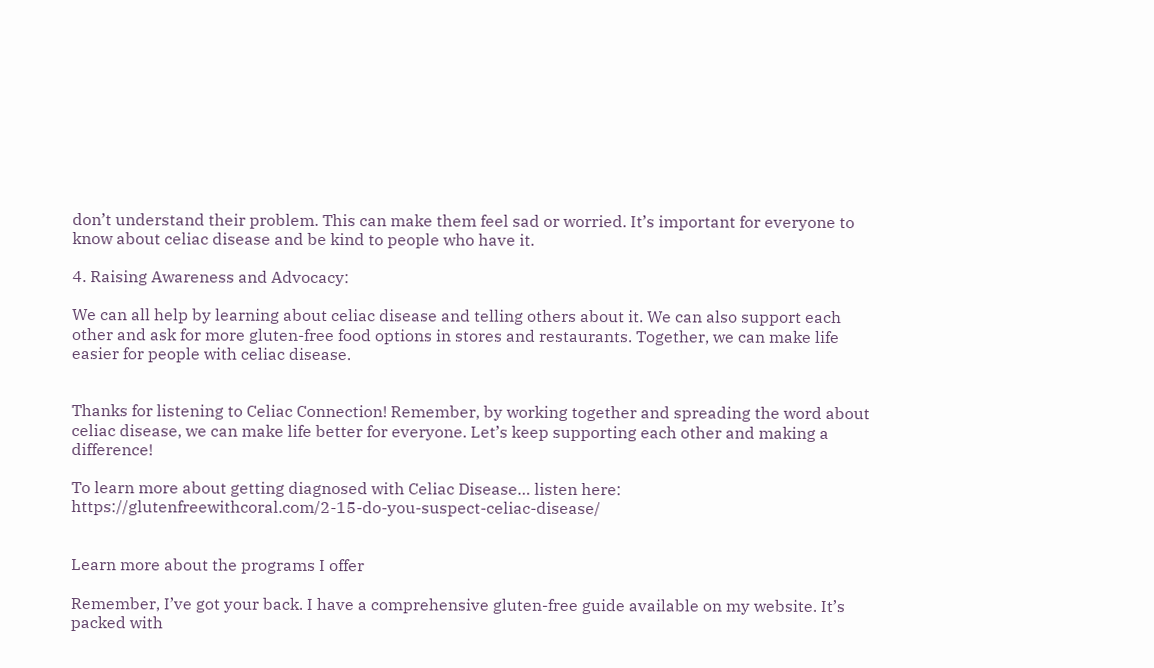don’t understand their problem. This can make them feel sad or worried. It’s important for everyone to know about celiac disease and be kind to people who have it.

4. Raising Awareness and Advocacy:

We can all help by learning about celiac disease and telling others about it. We can also support each other and ask for more gluten-free food options in stores and restaurants. Together, we can make life easier for people with celiac disease.


Thanks for listening to Celiac Connection! Remember, by working together and spreading the word about celiac disease, we can make life better for everyone. Let’s keep supporting each other and making a difference!

To learn more about getting diagnosed with Celiac Disease… listen here: https://glutenfreewithcoral.com/2-15-do-you-suspect-celiac-disease/


Learn more about the programs I offer

Remember, I’ve got your back. I have a comprehensive gluten-free guide available on my website. It’s packed with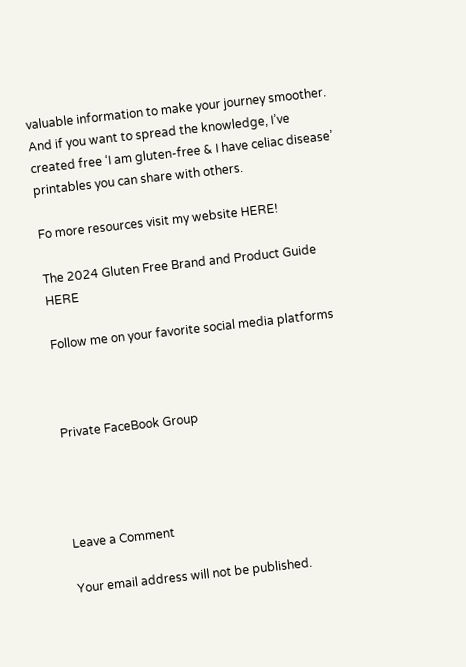valuable information to make your journey smoother. And if you want to spread the knowledge, I’ve created free ‘I am gluten-free & I have celiac disease’ printables you can share with others.

Fo more resources visit my website HERE!

The 2024 Gluten Free Brand and Product Guide HERE

Follow me on your favorite social media platforms



Private FaceBook Group




Leave a Comment

Your email address will not be published.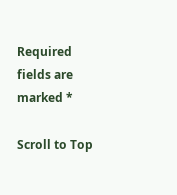Required fields are marked *

Scroll to Top